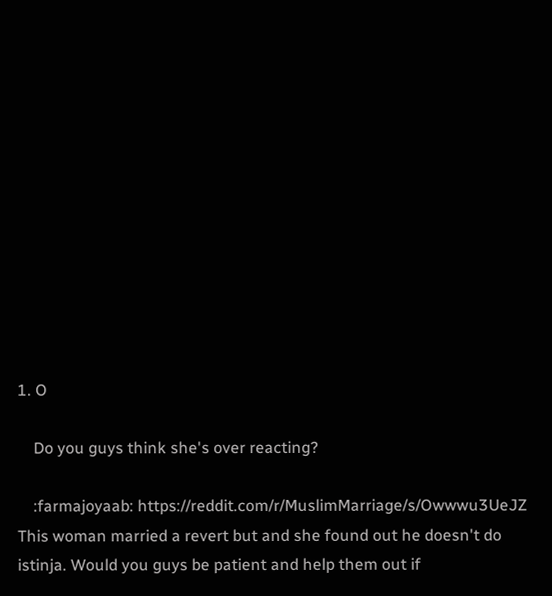1. O

    Do you guys think she's over reacting?

    :farmajoyaab: https://reddit.com/r/MuslimMarriage/s/Owwwu3UeJZ This woman married a revert but and she found out he doesn't do istinja. Would you guys be patient and help them out if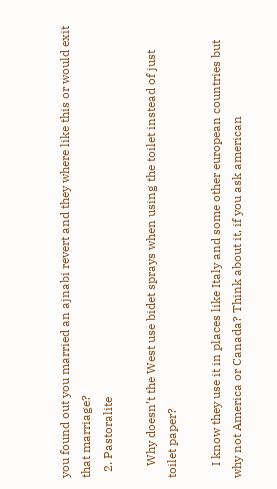you found out you married an ajnabi revert and they where like this or would exit that marriage?
  2. Pastoralite

    Why doesn’t the West use bidet sprays when using the toilet instead of just toilet paper?

    I know they use it in places like Italy and some other european countries but why not America or Canada? Think about it, if you ask american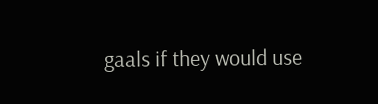gaals if they would use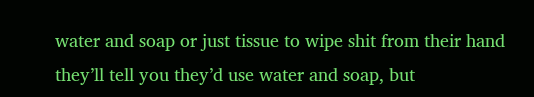water and soap or just tissue to wipe shit from their hand they’ll tell you they’d use water and soap, but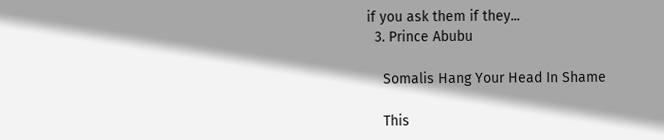if you ask them if they...
  3. Prince Abubu

    Somalis Hang Your Head In Shame

    This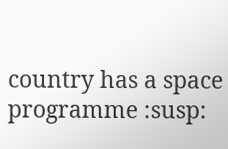country has a space programme :susp: